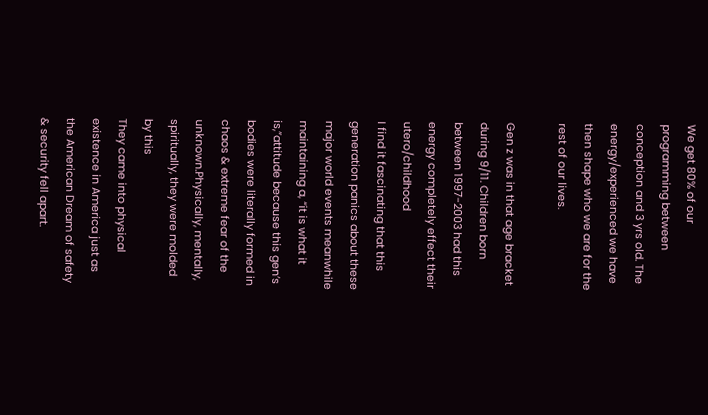We get 80% of our programming between conception and 3 yrs old. The energy/experienced we have then shape who we are for the rest of our lives.

Gen z was in that age bracket during 9/11. Children born between 1997-2003 had this energy completely effect their utero/childhood
I find it fascinating that this generation panics about these major world events meanwhile maintaining a, “it is what it is,”attitude because this gen’s bodies were literally formed in chaos & extreme fear of the unknown.Physically, mentally, spiritually, they were molded by this
They came into physical existence in America just as the American Dream of safety & security fell apart.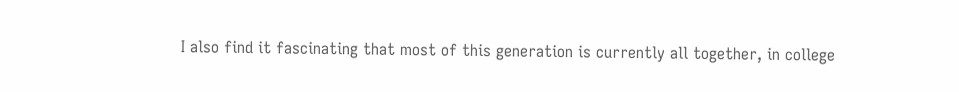I also find it fascinating that most of this generation is currently all together, in college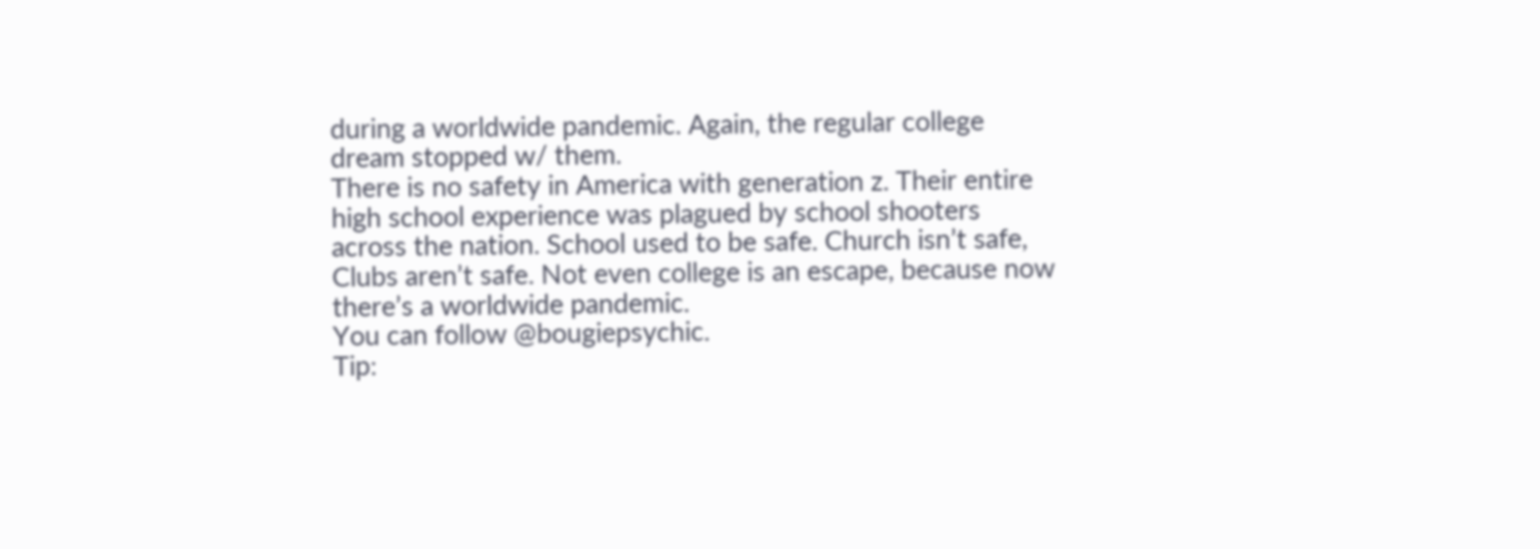during a worldwide pandemic. Again, the regular college dream stopped w/ them.
There is no safety in America with generation z. Their entire high school experience was plagued by school shooters across the nation. School used to be safe. Church isn’t safe, Clubs aren’t safe. Not even college is an escape, because now there’s a worldwide pandemic.
You can follow @bougiepsychic.
Tip: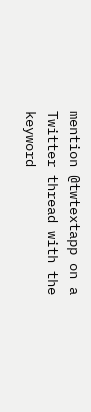mention @twtextapp on a Twitter thread with the keyword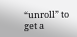“unroll” to get a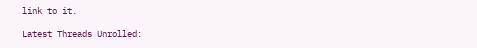link to it.

Latest Threads Unrolled: